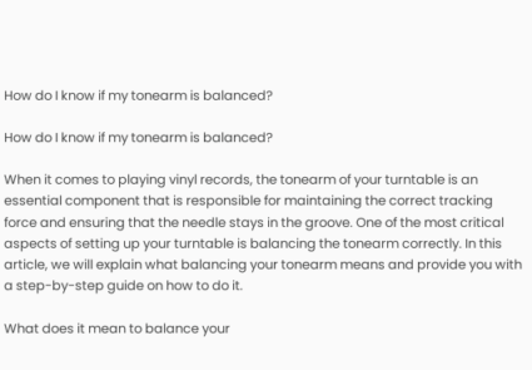How do I know if my tonearm is balanced?

How do I know if my tonearm is balanced?

When it comes to playing vinyl records, the tonearm of your turntable is an essential component that is responsible for maintaining the correct tracking force and ensuring that the needle stays in the groove. One of the most critical aspects of setting up your turntable is balancing the tonearm correctly. In this article, we will explain what balancing your tonearm means and provide you with a step-by-step guide on how to do it.

What does it mean to balance your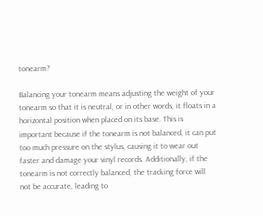tonearm?

Balancing your tonearm means adjusting the weight of your tonearm so that it is neutral, or in other words, it floats in a horizontal position when placed on its base. This is important because if the tonearm is not balanced, it can put too much pressure on the stylus, causing it to wear out faster and damage your vinyl records. Additionally, if the tonearm is not correctly balanced, the tracking force will not be accurate, leading to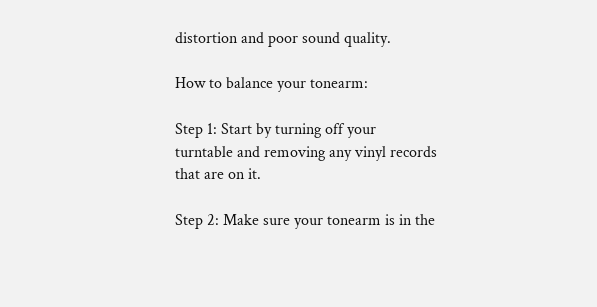distortion and poor sound quality.

How to balance your tonearm:

Step 1: Start by turning off your turntable and removing any vinyl records that are on it.

Step 2: Make sure your tonearm is in the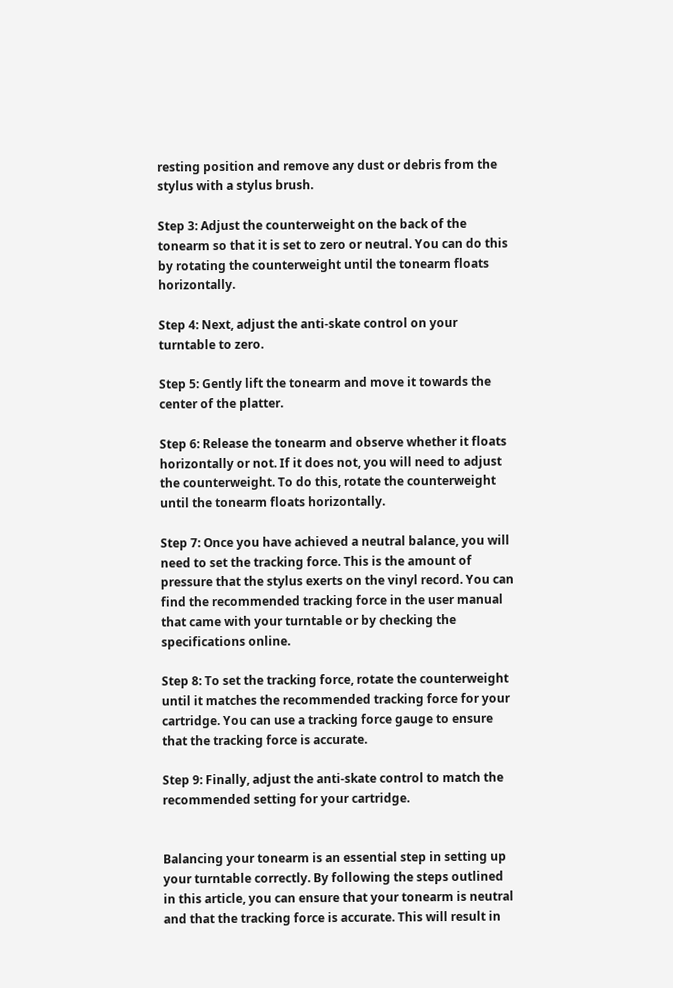resting position and remove any dust or debris from the stylus with a stylus brush.

Step 3: Adjust the counterweight on the back of the tonearm so that it is set to zero or neutral. You can do this by rotating the counterweight until the tonearm floats horizontally.

Step 4: Next, adjust the anti-skate control on your turntable to zero.

Step 5: Gently lift the tonearm and move it towards the center of the platter.

Step 6: Release the tonearm and observe whether it floats horizontally or not. If it does not, you will need to adjust the counterweight. To do this, rotate the counterweight until the tonearm floats horizontally.

Step 7: Once you have achieved a neutral balance, you will need to set the tracking force. This is the amount of pressure that the stylus exerts on the vinyl record. You can find the recommended tracking force in the user manual that came with your turntable or by checking the specifications online.

Step 8: To set the tracking force, rotate the counterweight until it matches the recommended tracking force for your cartridge. You can use a tracking force gauge to ensure that the tracking force is accurate.

Step 9: Finally, adjust the anti-skate control to match the recommended setting for your cartridge.


Balancing your tonearm is an essential step in setting up your turntable correctly. By following the steps outlined in this article, you can ensure that your tonearm is neutral and that the tracking force is accurate. This will result in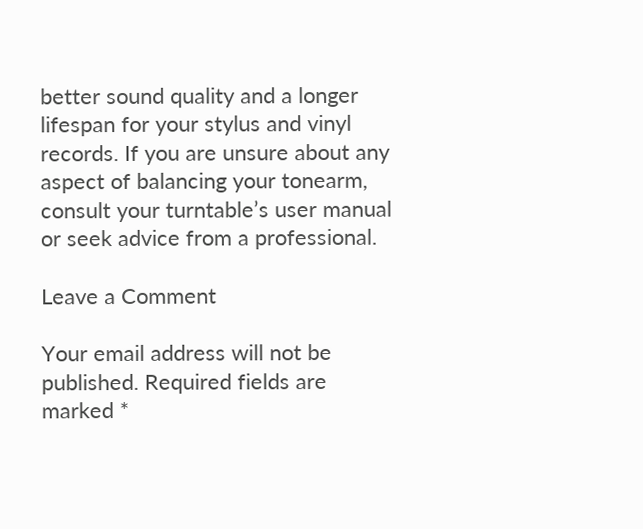better sound quality and a longer lifespan for your stylus and vinyl records. If you are unsure about any aspect of balancing your tonearm, consult your turntable’s user manual or seek advice from a professional.

Leave a Comment

Your email address will not be published. Required fields are marked *